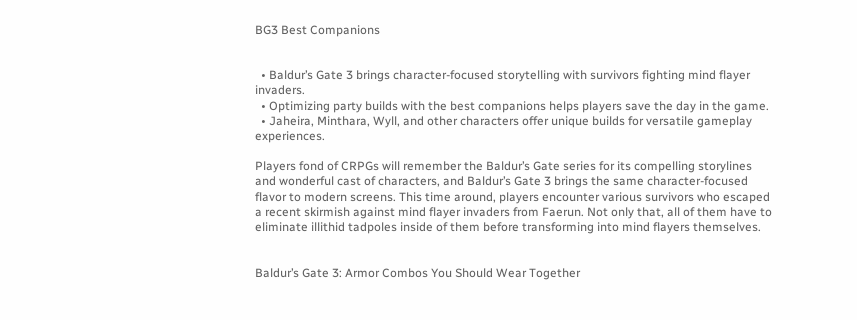BG3 Best Companions


  • Baldur’s Gate 3 brings character-focused storytelling with survivors fighting mind flayer invaders.
  • Optimizing party builds with the best companions helps players save the day in the game.
  • Jaheira, Minthara, Wyll, and other characters offer unique builds for versatile gameplay experiences.

Players fond of CRPGs will remember the Baldur’s Gate series for its compelling storylines and wonderful cast of characters, and Baldur’s Gate 3 brings the same character-focused flavor to modern screens. This time around, players encounter various survivors who escaped a recent skirmish against mind flayer invaders from Faerun. Not only that, all of them have to eliminate illithid tadpoles inside of them before transforming into mind flayers themselves.


Baldur’s Gate 3: Armor Combos You Should Wear Together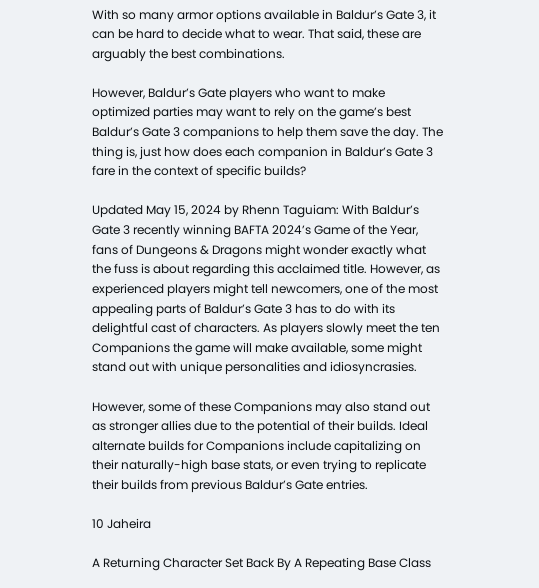With so many armor options available in Baldur’s Gate 3, it can be hard to decide what to wear. That said, these are arguably the best combinations.

However, Baldur’s Gate players who want to make optimized parties may want to rely on the game’s best Baldur’s Gate 3 companions to help them save the day. The thing is, just how does each companion in Baldur’s Gate 3 fare in the context of specific builds?

Updated May 15, 2024 by Rhenn Taguiam: With Baldur’s Gate 3 recently winning BAFTA 2024’s Game of the Year, fans of Dungeons & Dragons might wonder exactly what the fuss is about regarding this acclaimed title. However, as experienced players might tell newcomers, one of the most appealing parts of Baldur’s Gate 3 has to do with its delightful cast of characters. As players slowly meet the ten Companions the game will make available, some might stand out with unique personalities and idiosyncrasies.

However, some of these Companions may also stand out as stronger allies due to the potential of their builds. Ideal alternate builds for Companions include capitalizing on their naturally-high base stats, or even trying to replicate their builds from previous Baldur’s Gate entries.

10 Jaheira

A Returning Character Set Back By A Repeating Base Class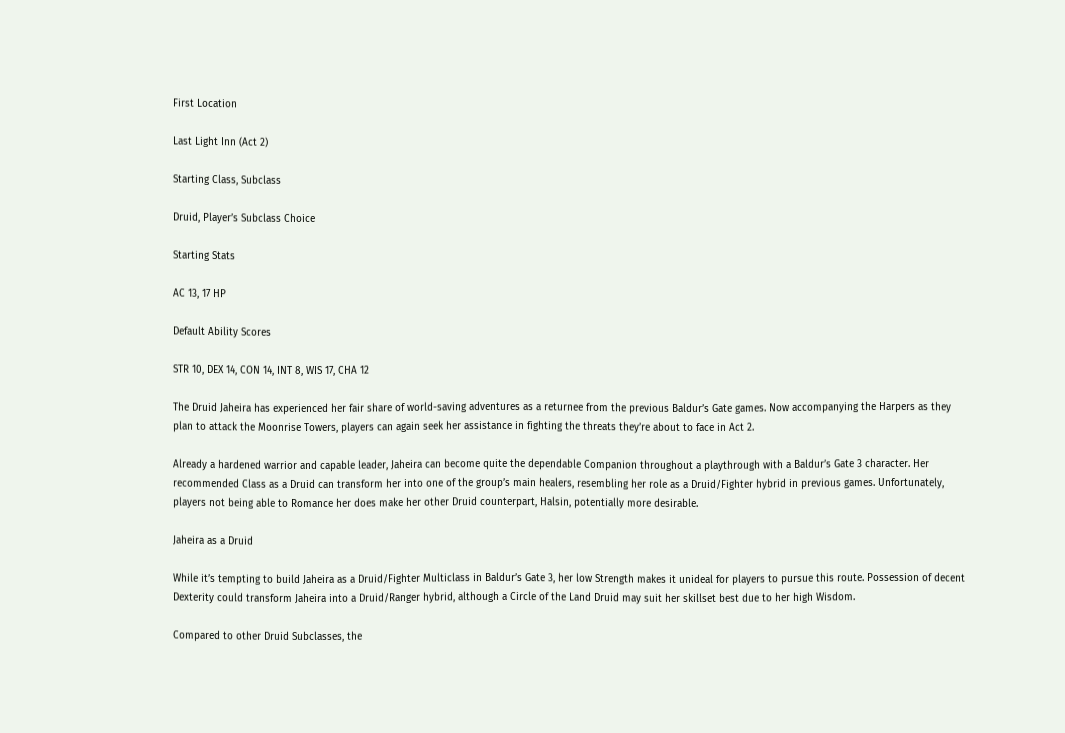First Location

Last Light Inn (Act 2)

Starting Class, Subclass

Druid, Player’s Subclass Choice

Starting Stats

AC 13, 17 HP

Default Ability Scores

STR 10, DEX 14, CON 14, INT 8, WIS 17, CHA 12

The Druid Jaheira has experienced her fair share of world-saving adventures as a returnee from the previous Baldur’s Gate games. Now accompanying the Harpers as they plan to attack the Moonrise Towers, players can again seek her assistance in fighting the threats they’re about to face in Act 2.

Already a hardened warrior and capable leader, Jaheira can become quite the dependable Companion throughout a playthrough with a Baldur’s Gate 3 character. Her recommended Class as a Druid can transform her into one of the group’s main healers, resembling her role as a Druid/Fighter hybrid in previous games. Unfortunately, players not being able to Romance her does make her other Druid counterpart, Halsin, potentially more desirable.

Jaheira as a Druid

While it’s tempting to build Jaheira as a Druid/Fighter Multiclass in Baldur’s Gate 3, her low Strength makes it unideal for players to pursue this route. Possession of decent Dexterity could transform Jaheira into a Druid/Ranger hybrid, although a Circle of the Land Druid may suit her skillset best due to her high Wisdom.

Compared to other Druid Subclasses, the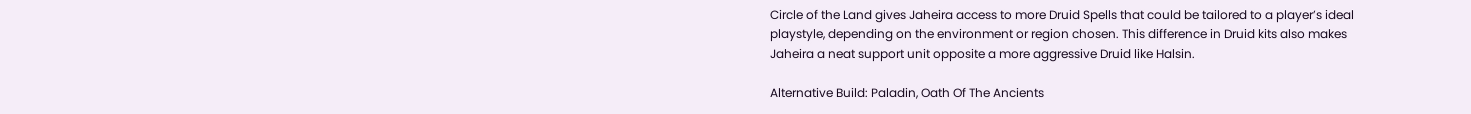Circle of the Land gives Jaheira access to more Druid Spells that could be tailored to a player’s ideal playstyle, depending on the environment or region chosen. This difference in Druid kits also makes Jaheira a neat support unit opposite a more aggressive Druid like Halsin.

Alternative Build: Paladin, Oath Of The Ancients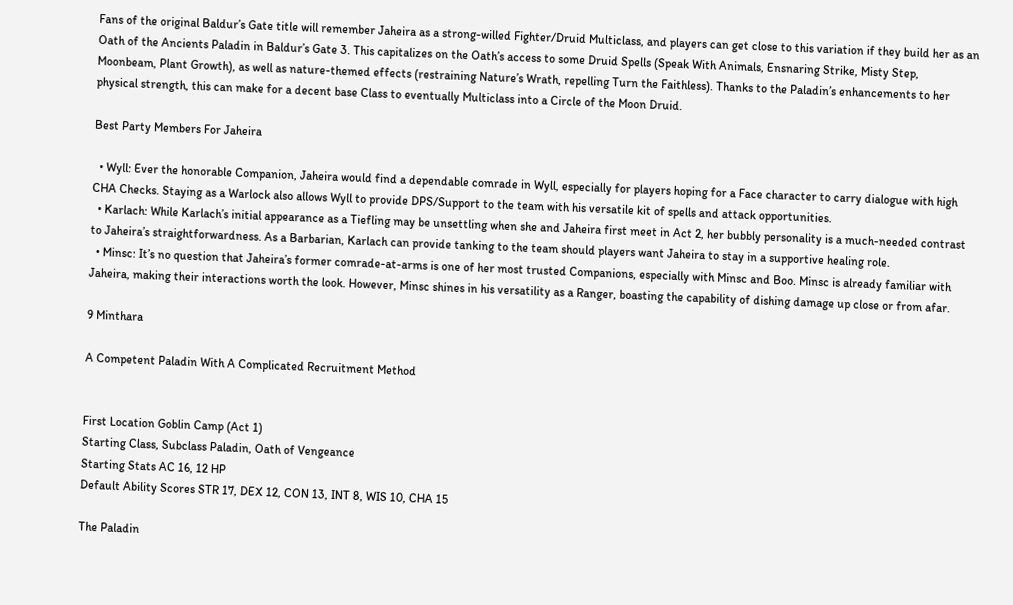Fans of the original Baldur’s Gate title will remember Jaheira as a strong-willed Fighter/Druid Multiclass, and players can get close to this variation if they build her as an Oath of the Ancients Paladin in Baldur’s Gate 3. This capitalizes on the Oath’s access to some Druid Spells (Speak With Animals, Ensnaring Strike, Misty Step, Moonbeam, Plant Growth), as well as nature-themed effects (restraining Nature’s Wrath, repelling Turn the Faithless). Thanks to the Paladin’s enhancements to her physical strength, this can make for a decent base Class to eventually Multiclass into a Circle of the Moon Druid.

Best Party Members For Jaheira

  • Wyll: Ever the honorable Companion, Jaheira would find a dependable comrade in Wyll, especially for players hoping for a Face character to carry dialogue with high CHA Checks. Staying as a Warlock also allows Wyll to provide DPS/Support to the team with his versatile kit of spells and attack opportunities.
  • Karlach: While Karlach’s initial appearance as a Tiefling may be unsettling when she and Jaheira first meet in Act 2, her bubbly personality is a much-needed contrast to Jaheira’s straightforwardness. As a Barbarian, Karlach can provide tanking to the team should players want Jaheira to stay in a supportive healing role.
  • Minsc: It’s no question that Jaheira’s former comrade-at-arms is one of her most trusted Companions, especially with Minsc and Boo. Minsc is already familiar with Jaheira, making their interactions worth the look. However, Minsc shines in his versatility as a Ranger, boasting the capability of dishing damage up close or from afar.

9 Minthara

A Competent Paladin With A Complicated Recruitment Method


First Location Goblin Camp (Act 1)
Starting Class, Subclass Paladin, Oath of Vengeance
Starting Stats AC 16, 12 HP
Default Ability Scores STR 17, DEX 12, CON 13, INT 8, WIS 10, CHA 15

The Paladin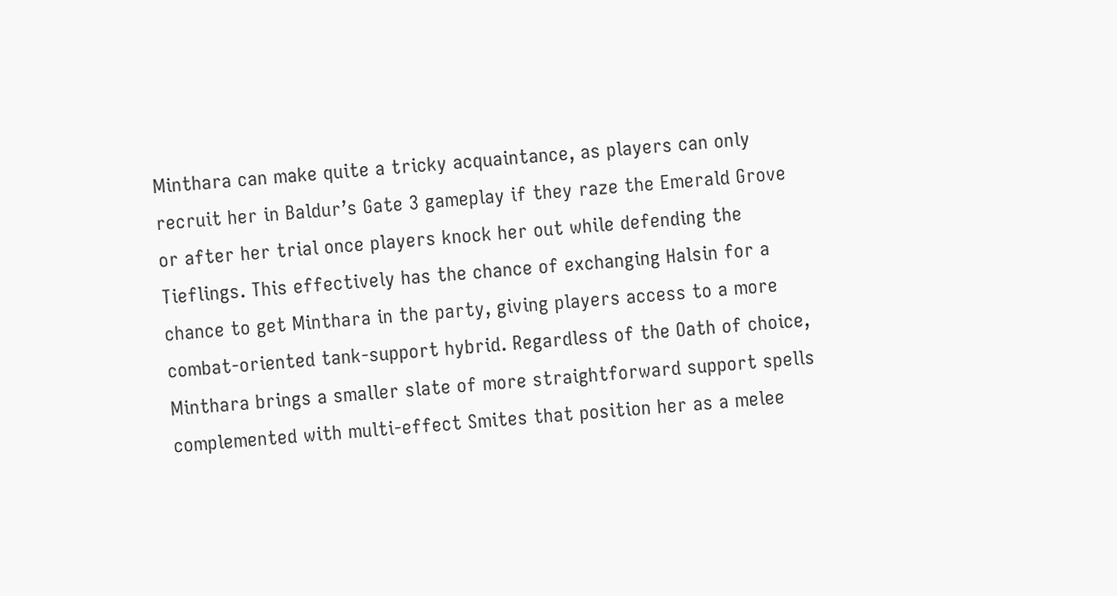Minthara can make quite a tricky acquaintance, as players can only recruit her in Baldur’s Gate 3 gameplay if they raze the Emerald Grove or after her trial once players knock her out while defending the Tieflings. This effectively has the chance of exchanging Halsin for a chance to get Minthara in the party, giving players access to a more combat-oriented tank-support hybrid. Regardless of the Oath of choice, Minthara brings a smaller slate of more straightforward support spells complemented with multi-effect Smites that position her as a melee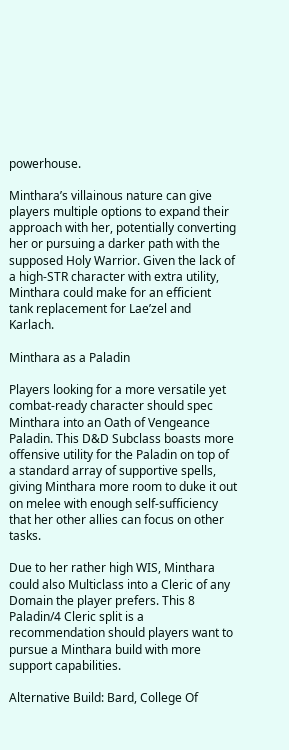powerhouse.

Minthara’s villainous nature can give players multiple options to expand their approach with her, potentially converting her or pursuing a darker path with the supposed Holy Warrior. Given the lack of a high-STR character with extra utility, Minthara could make for an efficient tank replacement for Lae’zel and Karlach.

Minthara as a Paladin

Players looking for a more versatile yet combat-ready character should spec Minthara into an Oath of Vengeance Paladin. This D&D Subclass boasts more offensive utility for the Paladin on top of a standard array of supportive spells, giving Minthara more room to duke it out on melee with enough self-sufficiency that her other allies can focus on other tasks.

Due to her rather high WIS, Minthara could also Multiclass into a Cleric of any Domain the player prefers. This 8 Paladin/4 Cleric split is a recommendation should players want to pursue a Minthara build with more support capabilities.

Alternative Build: Bard, College Of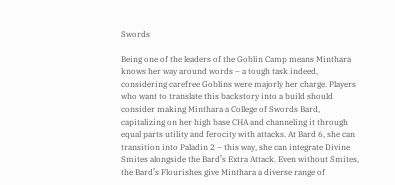Swords

Being one of the leaders of the Goblin Camp means Minthara knows her way around words – a tough task indeed, considering carefree Goblins were majorly her charge. Players who want to translate this backstory into a build should consider making Minthara a College of Swords Bard, capitalizing on her high base CHA and channeling it through equal parts utility and ferocity with attacks. At Bard 6, she can transition into Paladin 2 – this way, she can integrate Divine Smites alongside the Bard’s Extra Attack. Even without Smites, the Bard’s Flourishes give Minthara a diverse range of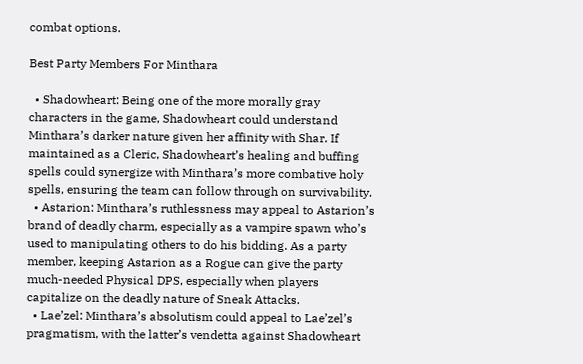combat options.

Best Party Members For Minthara

  • Shadowheart: Being one of the more morally gray characters in the game, Shadowheart could understand Minthara’s darker nature given her affinity with Shar. If maintained as a Cleric, Shadowheart’s healing and buffing spells could synergize with Minthara’s more combative holy spells, ensuring the team can follow through on survivability.
  • Astarion: Minthara’s ruthlessness may appeal to Astarion’s brand of deadly charm, especially as a vampire spawn who’s used to manipulating others to do his bidding. As a party member, keeping Astarion as a Rogue can give the party much-needed Physical DPS, especially when players capitalize on the deadly nature of Sneak Attacks.
  • Lae’zel: Minthara’s absolutism could appeal to Lae’zel’s pragmatism, with the latter’s vendetta against Shadowheart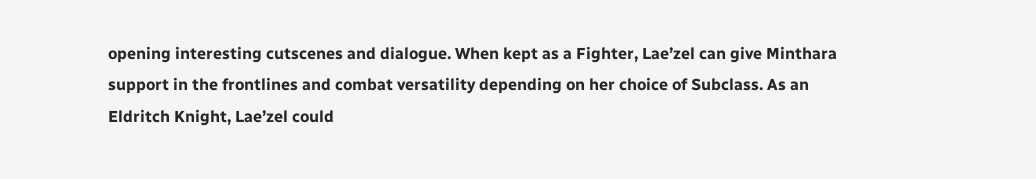opening interesting cutscenes and dialogue. When kept as a Fighter, Lae’zel can give Minthara support in the frontlines and combat versatility depending on her choice of Subclass. As an Eldritch Knight, Lae’zel could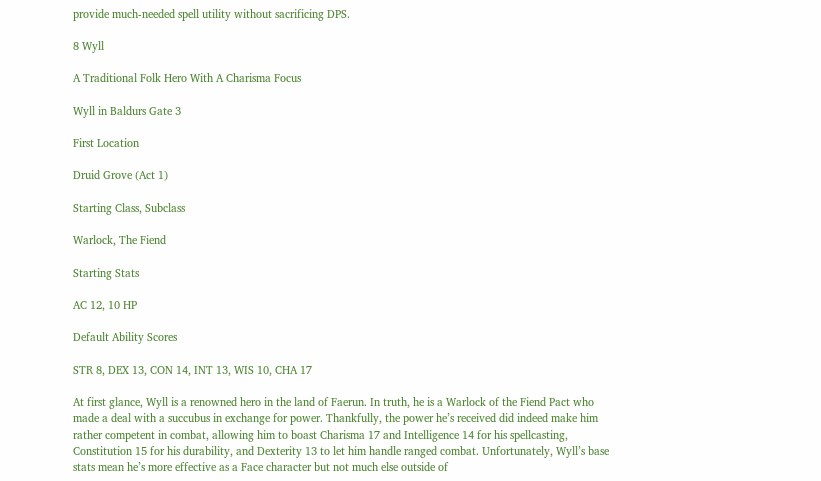provide much-needed spell utility without sacrificing DPS.

8 Wyll

A Traditional Folk Hero With A Charisma Focus

Wyll in Baldurs Gate 3

First Location

Druid Grove (Act 1)

Starting Class, Subclass

Warlock, The Fiend

Starting Stats

AC 12, 10 HP

Default Ability Scores

STR 8, DEX 13, CON 14, INT 13, WIS 10, CHA 17

At first glance, Wyll is a renowned hero in the land of Faerun. In truth, he is a Warlock of the Fiend Pact who made a deal with a succubus in exchange for power. Thankfully, the power he’s received did indeed make him rather competent in combat, allowing him to boast Charisma 17 and Intelligence 14 for his spellcasting, Constitution 15 for his durability, and Dexterity 13 to let him handle ranged combat. Unfortunately, Wyll’s base stats mean he’s more effective as a Face character but not much else outside of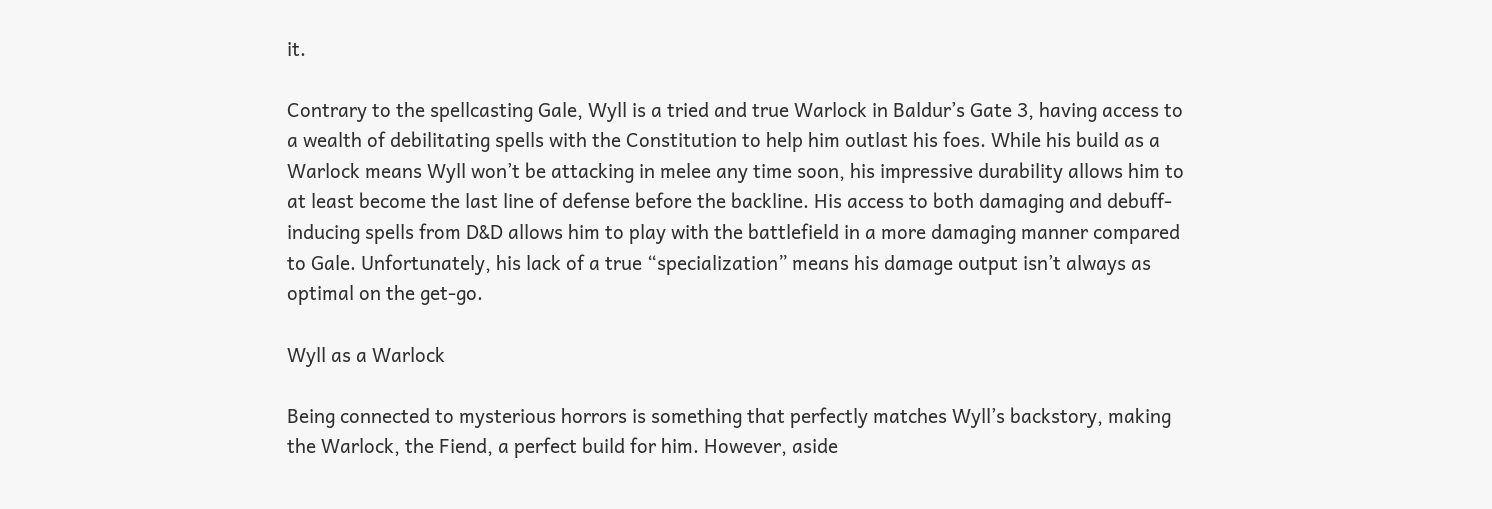it.

Contrary to the spellcasting Gale, Wyll is a tried and true Warlock in Baldur’s Gate 3, having access to a wealth of debilitating spells with the Constitution to help him outlast his foes. While his build as a Warlock means Wyll won’t be attacking in melee any time soon, his impressive durability allows him to at least become the last line of defense before the backline. His access to both damaging and debuff-inducing spells from D&D allows him to play with the battlefield in a more damaging manner compared to Gale. Unfortunately, his lack of a true “specialization” means his damage output isn’t always as optimal on the get-go.

Wyll as a Warlock

Being connected to mysterious horrors is something that perfectly matches Wyll’s backstory, making the Warlock, the Fiend, a perfect build for him. However, aside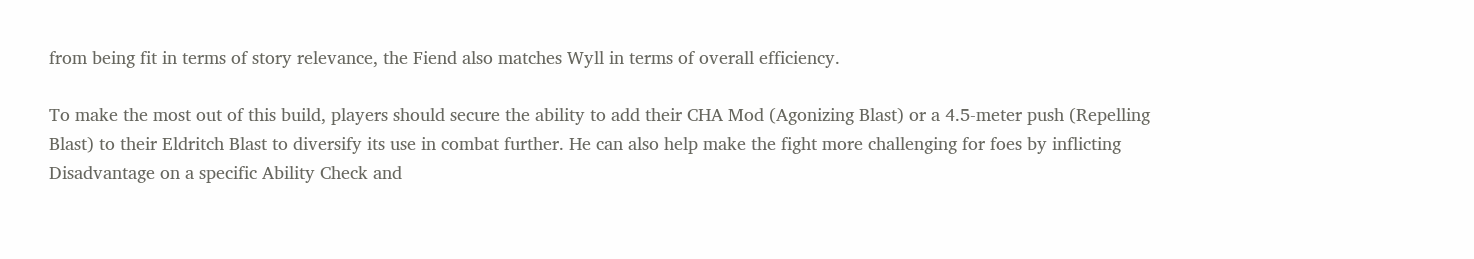from being fit in terms of story relevance, the Fiend also matches Wyll in terms of overall efficiency.

To make the most out of this build, players should secure the ability to add their CHA Mod (Agonizing Blast) or a 4.5-meter push (Repelling Blast) to their Eldritch Blast to diversify its use in combat further. He can also help make the fight more challenging for foes by inflicting Disadvantage on a specific Ability Check and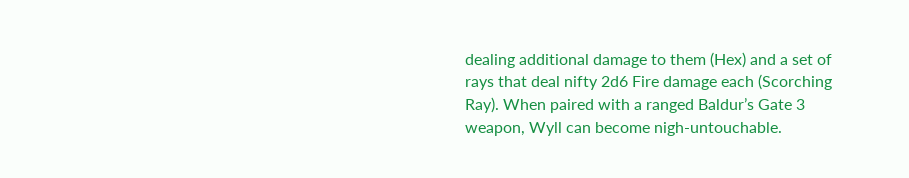dealing additional damage to them (Hex) and a set of rays that deal nifty 2d6 Fire damage each (Scorching Ray). When paired with a ranged Baldur’s Gate 3 weapon, Wyll can become nigh-untouchable.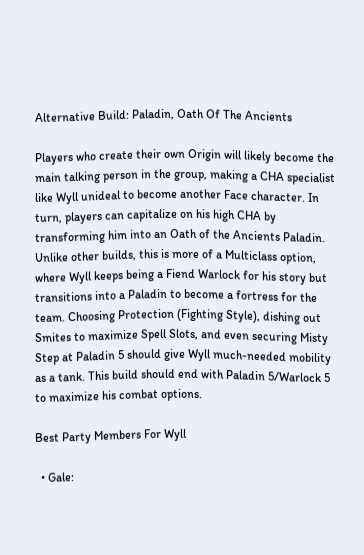Alternative Build: Paladin, Oath Of The Ancients

Players who create their own Origin will likely become the main talking person in the group, making a CHA specialist like Wyll unideal to become another Face character. In turn, players can capitalize on his high CHA by transforming him into an Oath of the Ancients Paladin. Unlike other builds, this is more of a Multiclass option, where Wyll keeps being a Fiend Warlock for his story but transitions into a Paladin to become a fortress for the team. Choosing Protection (Fighting Style), dishing out Smites to maximize Spell Slots, and even securing Misty Step at Paladin 5 should give Wyll much-needed mobility as a tank. This build should end with Paladin 5/Warlock 5 to maximize his combat options.

Best Party Members For Wyll

  • Gale: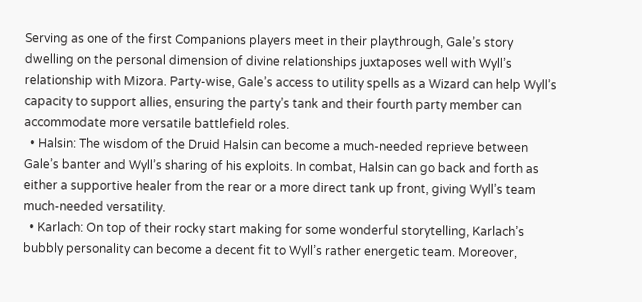Serving as one of the first Companions players meet in their playthrough, Gale’s story dwelling on the personal dimension of divine relationships juxtaposes well with Wyll’s relationship with Mizora. Party-wise, Gale’s access to utility spells as a Wizard can help Wyll’s capacity to support allies, ensuring the party’s tank and their fourth party member can accommodate more versatile battlefield roles.
  • Halsin: The wisdom of the Druid Halsin can become a much-needed reprieve between Gale’s banter and Wyll’s sharing of his exploits. In combat, Halsin can go back and forth as either a supportive healer from the rear or a more direct tank up front, giving Wyll’s team much-needed versatility.
  • Karlach: On top of their rocky start making for some wonderful storytelling, Karlach’s bubbly personality can become a decent fit to Wyll’s rather energetic team. Moreover,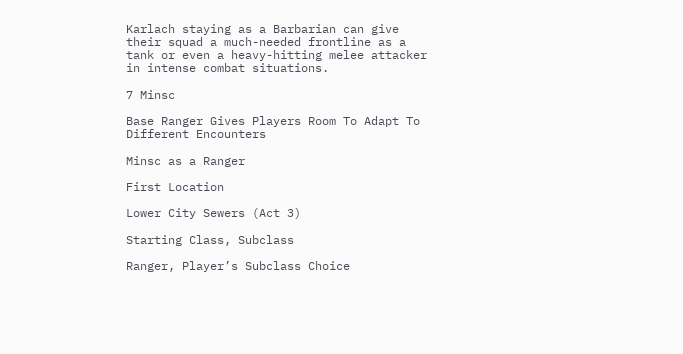Karlach staying as a Barbarian can give their squad a much-needed frontline as a tank or even a heavy-hitting melee attacker in intense combat situations.

7 Minsc

Base Ranger Gives Players Room To Adapt To Different Encounters

Minsc as a Ranger

First Location

Lower City Sewers (Act 3)

Starting Class, Subclass

Ranger, Player’s Subclass Choice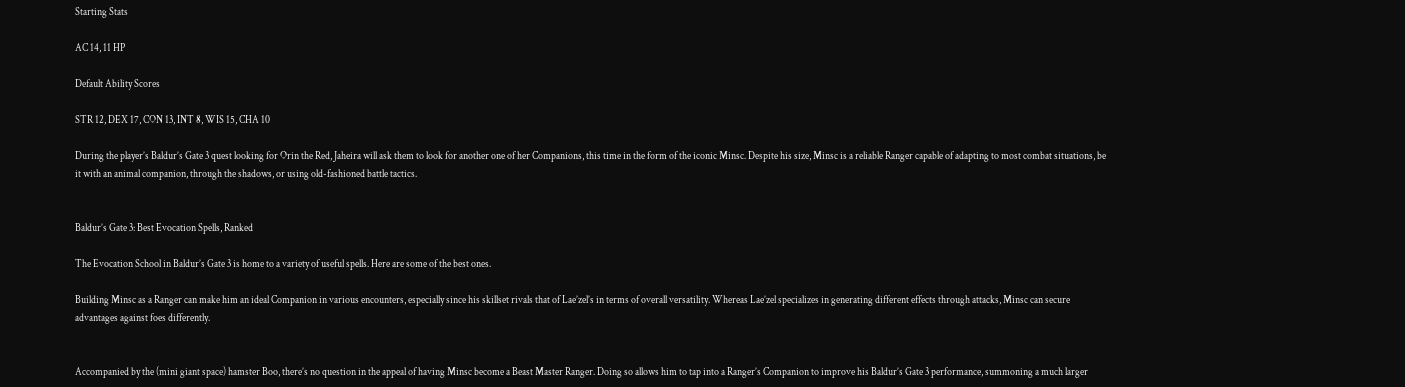Starting Stats

AC 14, 11 HP

Default Ability Scores

STR 12, DEX 17, CON 13, INT 8, WIS 15, CHA 10

During the player’s Baldur’s Gate 3 quest looking for Orin the Red, Jaheira will ask them to look for another one of her Companions, this time in the form of the iconic Minsc. Despite his size, Minsc is a reliable Ranger capable of adapting to most combat situations, be it with an animal companion, through the shadows, or using old-fashioned battle tactics.


Baldur’s Gate 3: Best Evocation Spells, Ranked

The Evocation School in Baldur’s Gate 3 is home to a variety of useful spells. Here are some of the best ones.

Building Minsc as a Ranger can make him an ideal Companion in various encounters, especially since his skillset rivals that of Lae’zel’s in terms of overall versatility. Whereas Lae’zel specializes in generating different effects through attacks, Minsc can secure advantages against foes differently.


Accompanied by the (mini giant space) hamster Boo, there’s no question in the appeal of having Minsc become a Beast Master Ranger. Doing so allows him to tap into a Ranger’s Companion to improve his Baldur’s Gate 3 performance, summoning a much larger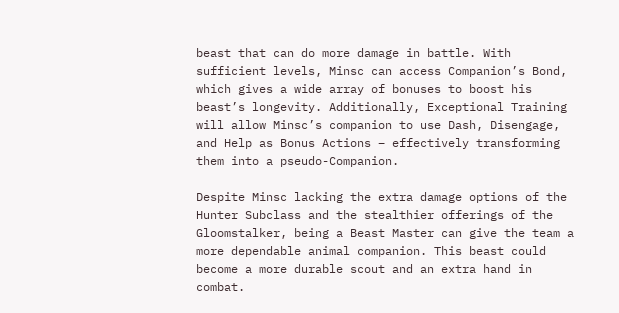beast that can do more damage in battle. With sufficient levels, Minsc can access Companion’s Bond, which gives a wide array of bonuses to boost his beast’s longevity. Additionally, Exceptional Training will allow Minsc’s companion to use Dash, Disengage, and Help as Bonus Actions – effectively transforming them into a pseudo-Companion.

Despite Minsc lacking the extra damage options of the Hunter Subclass and the stealthier offerings of the Gloomstalker, being a Beast Master can give the team a more dependable animal companion. This beast could become a more durable scout and an extra hand in combat.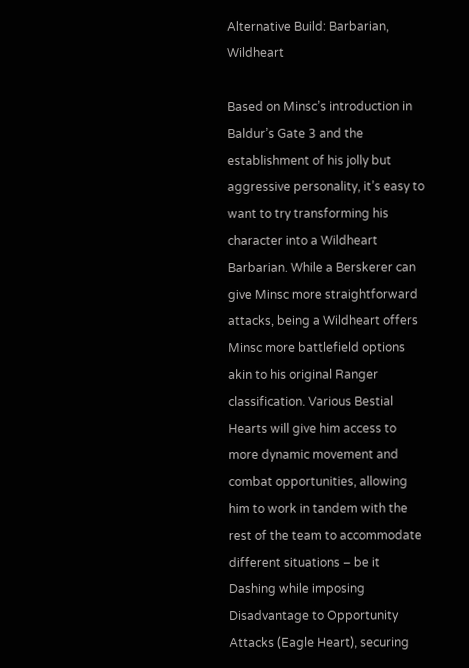Alternative Build: Barbarian, Wildheart

Based on Minsc’s introduction in Baldur’s Gate 3 and the establishment of his jolly but aggressive personality, it’s easy to want to try transforming his character into a Wildheart Barbarian. While a Berskerer can give Minsc more straightforward attacks, being a Wildheart offers Minsc more battlefield options akin to his original Ranger classification. Various Bestial Hearts will give him access to more dynamic movement and combat opportunities, allowing him to work in tandem with the rest of the team to accommodate different situations – be it Dashing while imposing Disadvantage to Opportunity Attacks (Eagle Heart), securing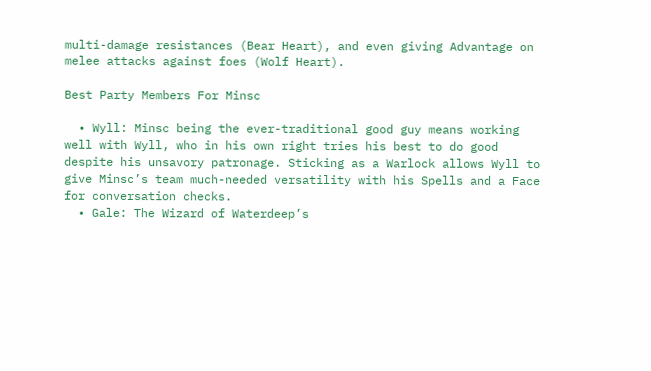multi-damage resistances (Bear Heart), and even giving Advantage on melee attacks against foes (Wolf Heart).

Best Party Members For Minsc

  • Wyll: Minsc being the ever-traditional good guy means working well with Wyll, who in his own right tries his best to do good despite his unsavory patronage. Sticking as a Warlock allows Wyll to give Minsc’s team much-needed versatility with his Spells and a Face for conversation checks.
  • Gale: The Wizard of Waterdeep’s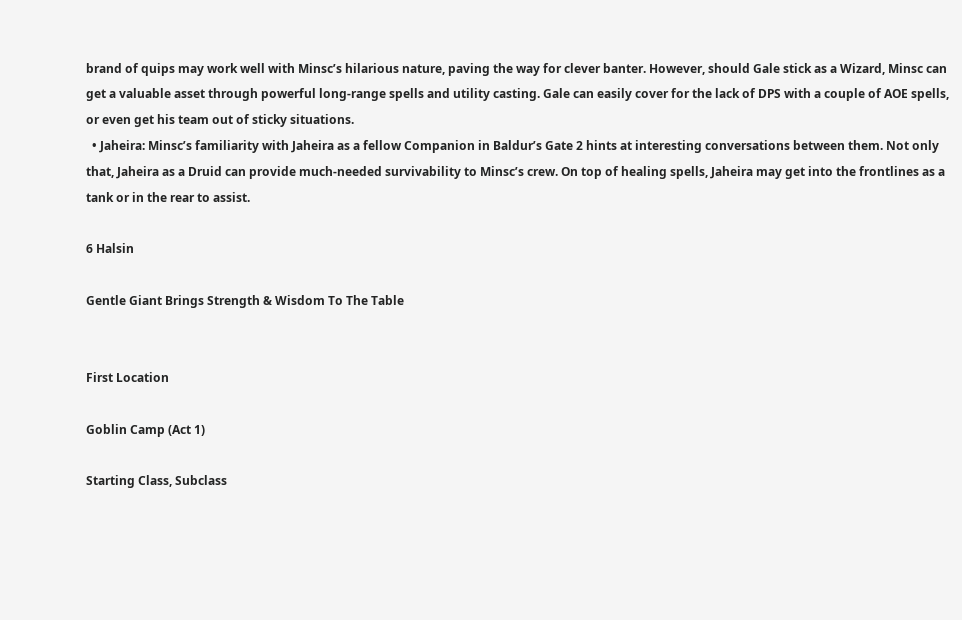brand of quips may work well with Minsc’s hilarious nature, paving the way for clever banter. However, should Gale stick as a Wizard, Minsc can get a valuable asset through powerful long-range spells and utility casting. Gale can easily cover for the lack of DPS with a couple of AOE spells, or even get his team out of sticky situations.
  • Jaheira: Minsc’s familiarity with Jaheira as a fellow Companion in Baldur’s Gate 2 hints at interesting conversations between them. Not only that, Jaheira as a Druid can provide much-needed survivability to Minsc’s crew. On top of healing spells, Jaheira may get into the frontlines as a tank or in the rear to assist.

6 Halsin

Gentle Giant Brings Strength & Wisdom To The Table


First Location

Goblin Camp (Act 1)

Starting Class, Subclass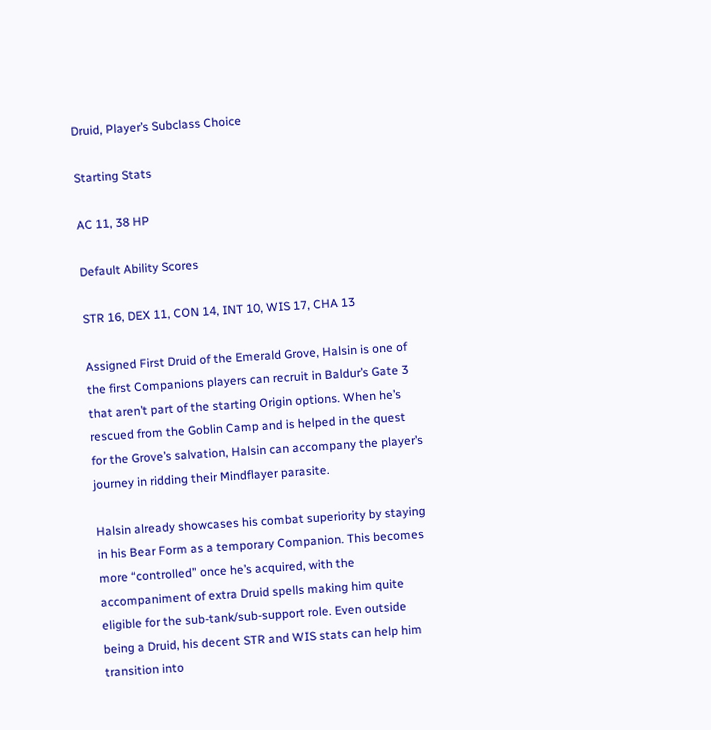Druid, Player’s Subclass Choice

Starting Stats

AC 11, 38 HP

Default Ability Scores

STR 16, DEX 11, CON 14, INT 10, WIS 17, CHA 13

Assigned First Druid of the Emerald Grove, Halsin is one of the first Companions players can recruit in Baldur’s Gate 3 that aren’t part of the starting Origin options. When he’s rescued from the Goblin Camp and is helped in the quest for the Grove’s salvation, Halsin can accompany the player’s journey in ridding their Mindflayer parasite.

Halsin already showcases his combat superiority by staying in his Bear Form as a temporary Companion. This becomes more “controlled” once he’s acquired, with the accompaniment of extra Druid spells making him quite eligible for the sub-tank/sub-support role. Even outside being a Druid, his decent STR and WIS stats can help him transition into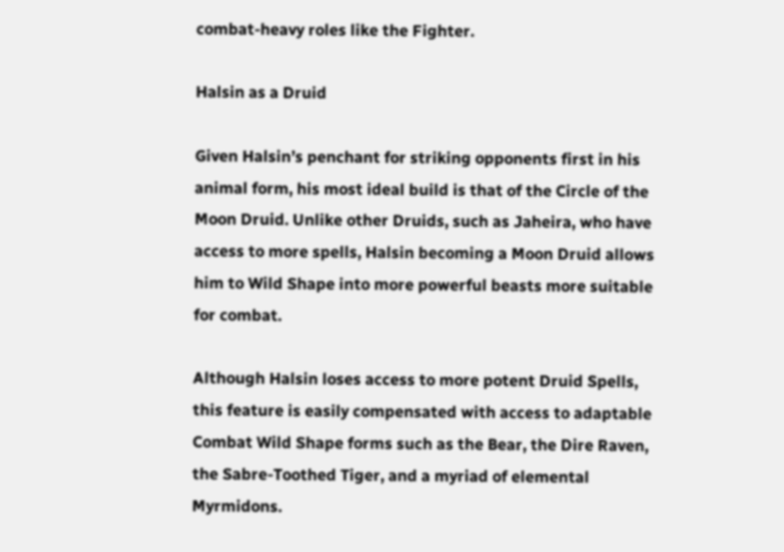combat-heavy roles like the Fighter.

Halsin as a Druid

Given Halsin’s penchant for striking opponents first in his animal form, his most ideal build is that of the Circle of the Moon Druid. Unlike other Druids, such as Jaheira, who have access to more spells, Halsin becoming a Moon Druid allows him to Wild Shape into more powerful beasts more suitable for combat.

Although Halsin loses access to more potent Druid Spells, this feature is easily compensated with access to adaptable Combat Wild Shape forms such as the Bear, the Dire Raven, the Sabre-Toothed Tiger, and a myriad of elemental Myrmidons.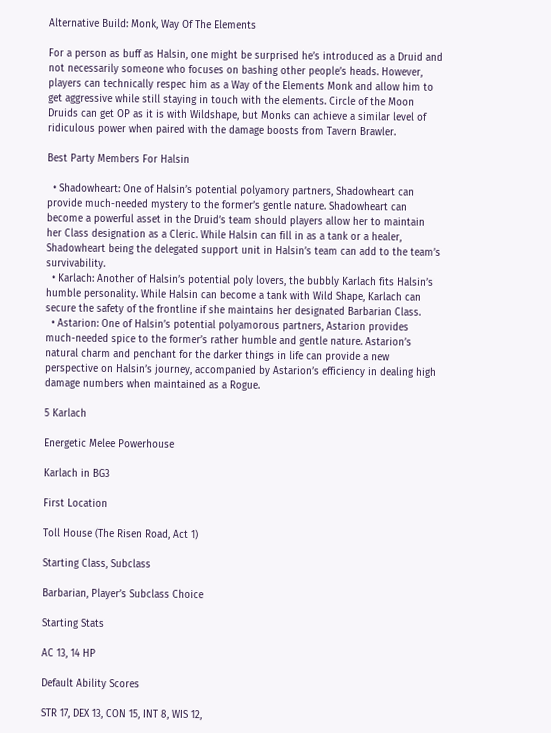Alternative Build: Monk, Way Of The Elements

For a person as buff as Halsin, one might be surprised he’s introduced as a Druid and not necessarily someone who focuses on bashing other people’s heads. However, players can technically respec him as a Way of the Elements Monk and allow him to get aggressive while still staying in touch with the elements. Circle of the Moon Druids can get OP as it is with Wildshape, but Monks can achieve a similar level of ridiculous power when paired with the damage boosts from Tavern Brawler.

Best Party Members For Halsin

  • Shadowheart: One of Halsin’s potential polyamory partners, Shadowheart can provide much-needed mystery to the former’s gentle nature. Shadowheart can become a powerful asset in the Druid’s team should players allow her to maintain her Class designation as a Cleric. While Halsin can fill in as a tank or a healer, Shadowheart being the delegated support unit in Halsin’s team can add to the team’s survivability.
  • Karlach: Another of Halsin’s potential poly lovers, the bubbly Karlach fits Halsin’s humble personality. While Halsin can become a tank with Wild Shape, Karlach can secure the safety of the frontline if she maintains her designated Barbarian Class.
  • Astarion: One of Halsin’s potential polyamorous partners, Astarion provides much-needed spice to the former’s rather humble and gentle nature. Astarion’s natural charm and penchant for the darker things in life can provide a new perspective on Halsin’s journey, accompanied by Astarion’s efficiency in dealing high damage numbers when maintained as a Rogue.

5 Karlach

Energetic Melee Powerhouse

Karlach in BG3

First Location

Toll House (The Risen Road, Act 1)

Starting Class, Subclass

Barbarian, Player’s Subclass Choice

Starting Stats

AC 13, 14 HP

Default Ability Scores

STR 17, DEX 13, CON 15, INT 8, WIS 12,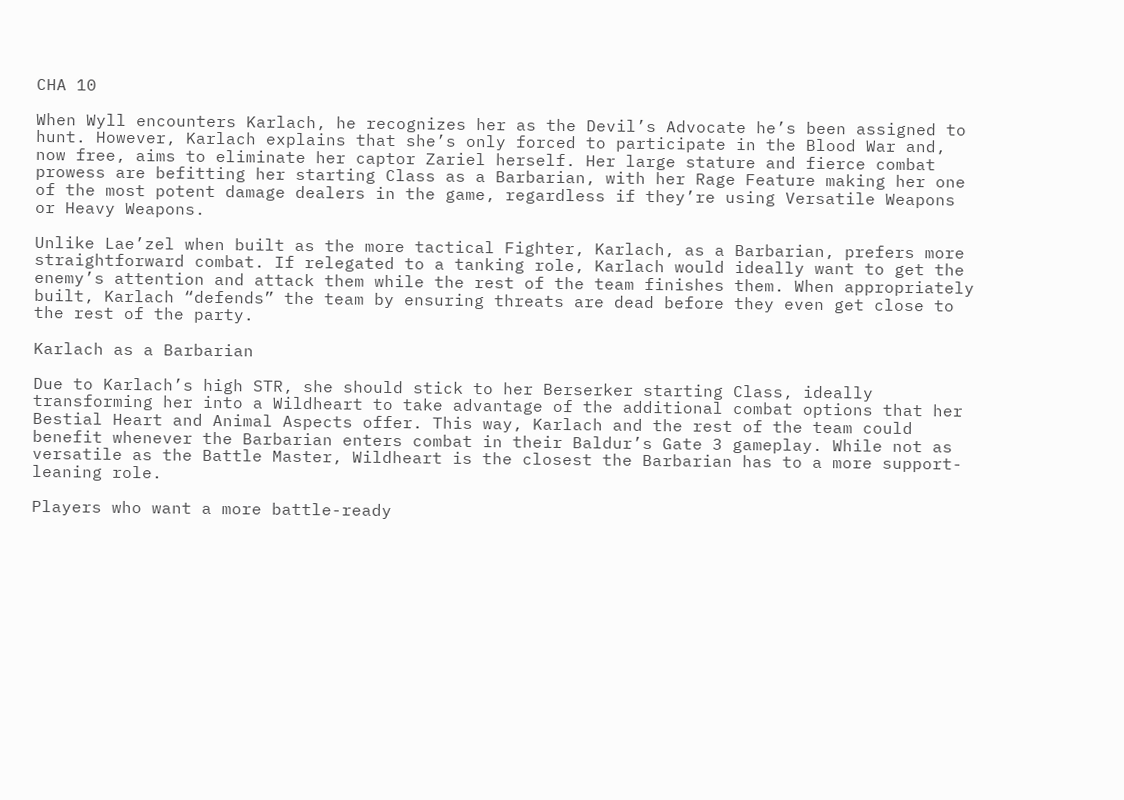CHA 10

When Wyll encounters Karlach, he recognizes her as the Devil’s Advocate he’s been assigned to hunt. However, Karlach explains that she’s only forced to participate in the Blood War and, now free, aims to eliminate her captor Zariel herself. Her large stature and fierce combat prowess are befitting her starting Class as a Barbarian, with her Rage Feature making her one of the most potent damage dealers in the game, regardless if they’re using Versatile Weapons or Heavy Weapons.

Unlike Lae’zel when built as the more tactical Fighter, Karlach, as a Barbarian, prefers more straightforward combat. If relegated to a tanking role, Karlach would ideally want to get the enemy’s attention and attack them while the rest of the team finishes them. When appropriately built, Karlach “defends” the team by ensuring threats are dead before they even get close to the rest of the party.

Karlach as a Barbarian

Due to Karlach’s high STR, she should stick to her Berserker starting Class, ideally transforming her into a Wildheart to take advantage of the additional combat options that her Bestial Heart and Animal Aspects offer. This way, Karlach and the rest of the team could benefit whenever the Barbarian enters combat in their Baldur’s Gate 3 gameplay. While not as versatile as the Battle Master, Wildheart is the closest the Barbarian has to a more support-leaning role.

Players who want a more battle-ready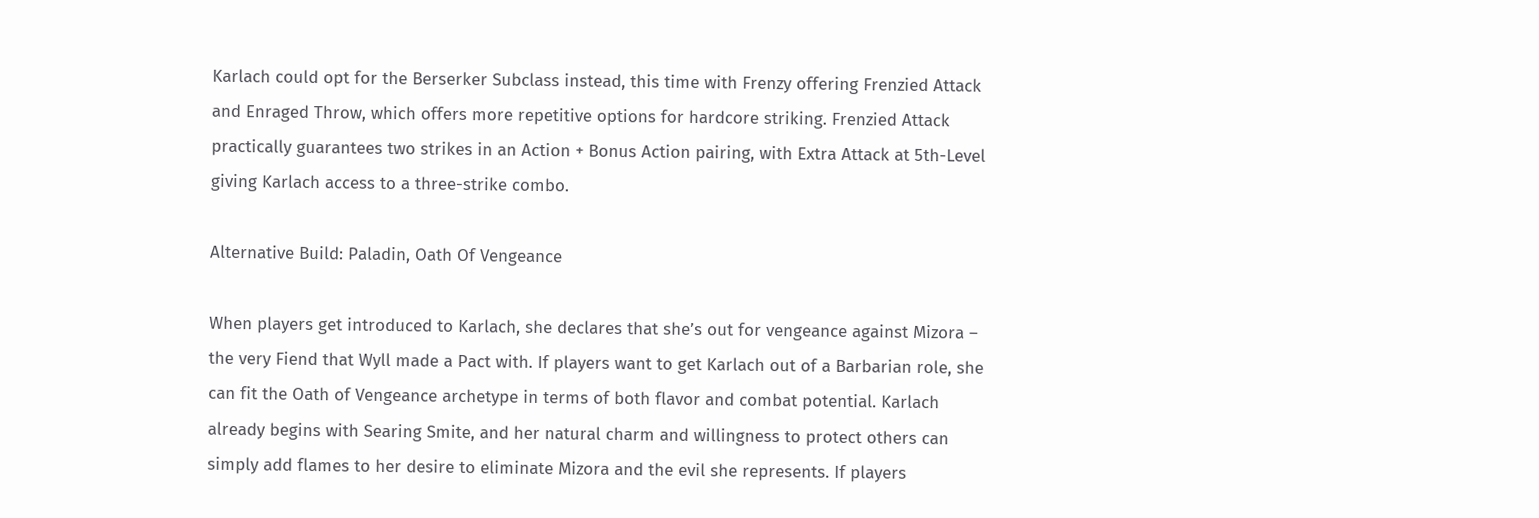Karlach could opt for the Berserker Subclass instead, this time with Frenzy offering Frenzied Attack and Enraged Throw, which offers more repetitive options for hardcore striking. Frenzied Attack practically guarantees two strikes in an Action + Bonus Action pairing, with Extra Attack at 5th-Level giving Karlach access to a three-strike combo.

Alternative Build: Paladin, Oath Of Vengeance

When players get introduced to Karlach, she declares that she’s out for vengeance against Mizora – the very Fiend that Wyll made a Pact with. If players want to get Karlach out of a Barbarian role, she can fit the Oath of Vengeance archetype in terms of both flavor and combat potential. Karlach already begins with Searing Smite, and her natural charm and willingness to protect others can simply add flames to her desire to eliminate Mizora and the evil she represents. If players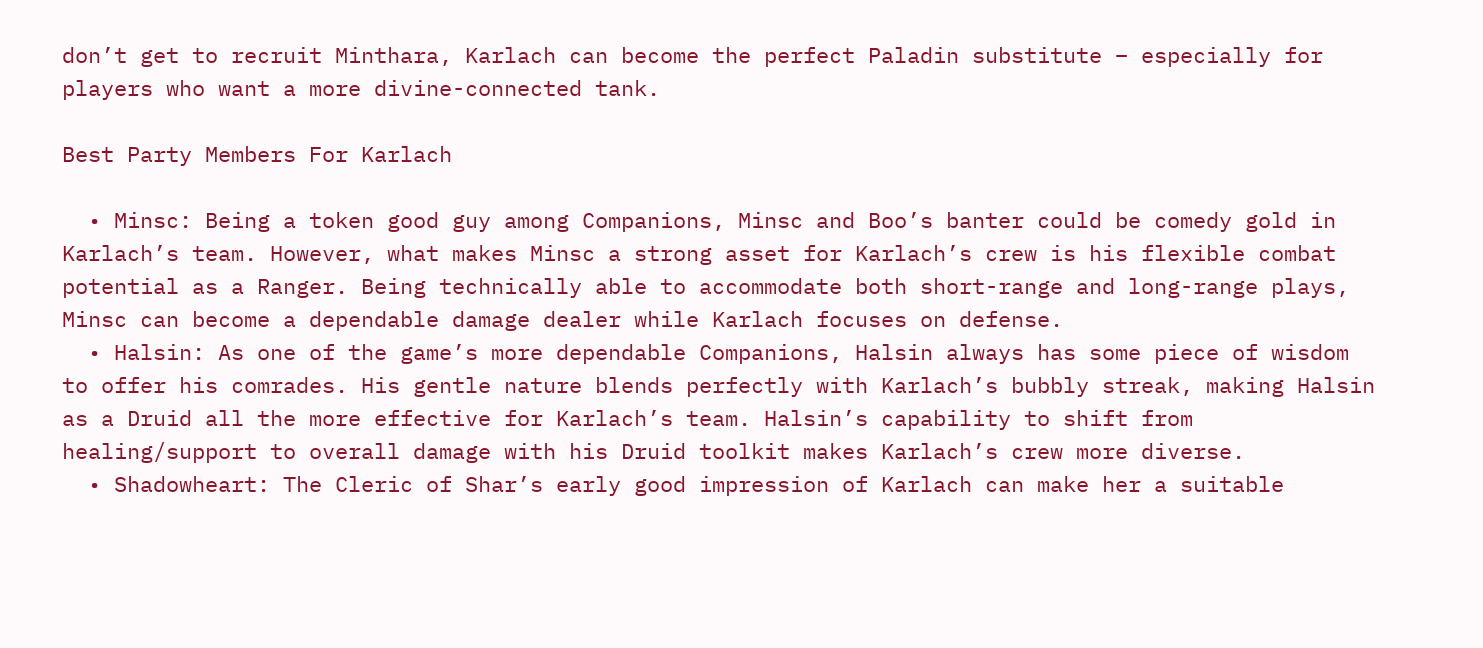don’t get to recruit Minthara, Karlach can become the perfect Paladin substitute – especially for players who want a more divine-connected tank.

Best Party Members For Karlach

  • Minsc: Being a token good guy among Companions, Minsc and Boo’s banter could be comedy gold in Karlach’s team. However, what makes Minsc a strong asset for Karlach’s crew is his flexible combat potential as a Ranger. Being technically able to accommodate both short-range and long-range plays, Minsc can become a dependable damage dealer while Karlach focuses on defense.
  • Halsin: As one of the game’s more dependable Companions, Halsin always has some piece of wisdom to offer his comrades. His gentle nature blends perfectly with Karlach’s bubbly streak, making Halsin as a Druid all the more effective for Karlach’s team. Halsin’s capability to shift from healing/support to overall damage with his Druid toolkit makes Karlach’s crew more diverse.
  • Shadowheart: The Cleric of Shar’s early good impression of Karlach can make her a suitable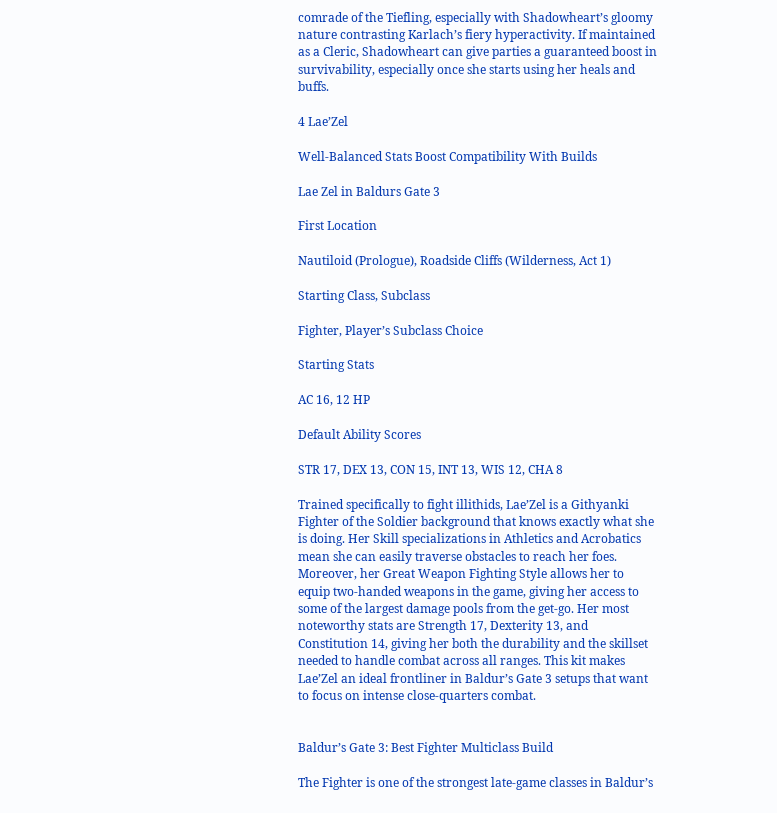comrade of the Tiefling, especially with Shadowheart’s gloomy nature contrasting Karlach’s fiery hyperactivity. If maintained as a Cleric, Shadowheart can give parties a guaranteed boost in survivability, especially once she starts using her heals and buffs.

4 Lae’Zel

Well-Balanced Stats Boost Compatibility With Builds

Lae Zel in Baldurs Gate 3

First Location

Nautiloid (Prologue), Roadside Cliffs (Wilderness, Act 1)

Starting Class, Subclass

Fighter, Player’s Subclass Choice

Starting Stats

AC 16, 12 HP

Default Ability Scores

STR 17, DEX 13, CON 15, INT 13, WIS 12, CHA 8

Trained specifically to fight illithids, Lae’Zel is a Githyanki Fighter of the Soldier background that knows exactly what she is doing. Her Skill specializations in Athletics and Acrobatics mean she can easily traverse obstacles to reach her foes. Moreover, her Great Weapon Fighting Style allows her to equip two-handed weapons in the game, giving her access to some of the largest damage pools from the get-go. Her most noteworthy stats are Strength 17, Dexterity 13, and Constitution 14, giving her both the durability and the skillset needed to handle combat across all ranges. This kit makes Lae’Zel an ideal frontliner in Baldur’s Gate 3 setups that want to focus on intense close-quarters combat.


Baldur’s Gate 3: Best Fighter Multiclass Build

The Fighter is one of the strongest late-game classes in Baldur’s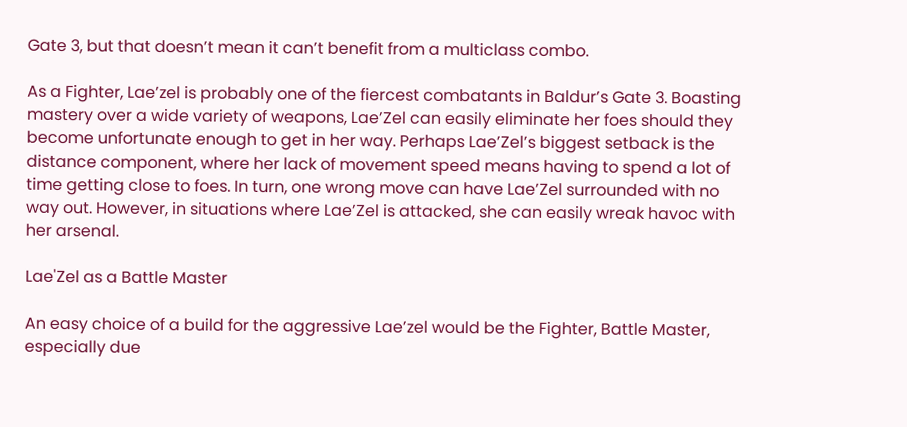Gate 3, but that doesn’t mean it can’t benefit from a multiclass combo.

As a Fighter, Lae’zel is probably one of the fiercest combatants in Baldur’s Gate 3. Boasting mastery over a wide variety of weapons, Lae’Zel can easily eliminate her foes should they become unfortunate enough to get in her way. Perhaps Lae’Zel’s biggest setback is the distance component, where her lack of movement speed means having to spend a lot of time getting close to foes. In turn, one wrong move can have Lae’Zel surrounded with no way out. However, in situations where Lae’Zel is attacked, she can easily wreak havoc with her arsenal.

Lae'Zel as a Battle Master

An easy choice of a build for the aggressive Lae’zel would be the Fighter, Battle Master, especially due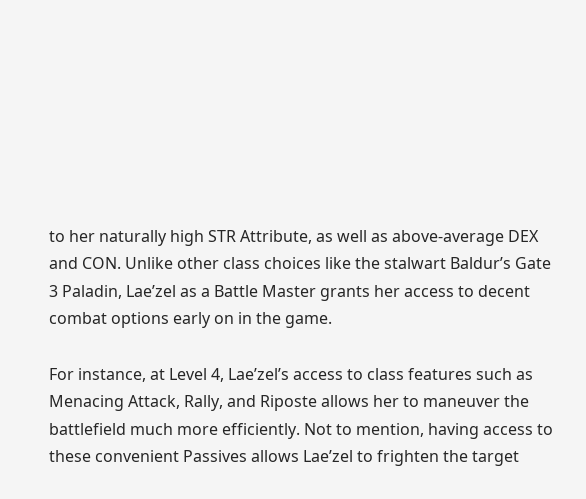to her naturally high STR Attribute, as well as above-average DEX and CON. Unlike other class choices like the stalwart Baldur’s Gate 3 Paladin, Lae’zel as a Battle Master grants her access to decent combat options early on in the game.

For instance, at Level 4, Lae’zel’s access to class features such as Menacing Attack, Rally, and Riposte allows her to maneuver the battlefield much more efficiently. Not to mention, having access to these convenient Passives allows Lae’zel to frighten the target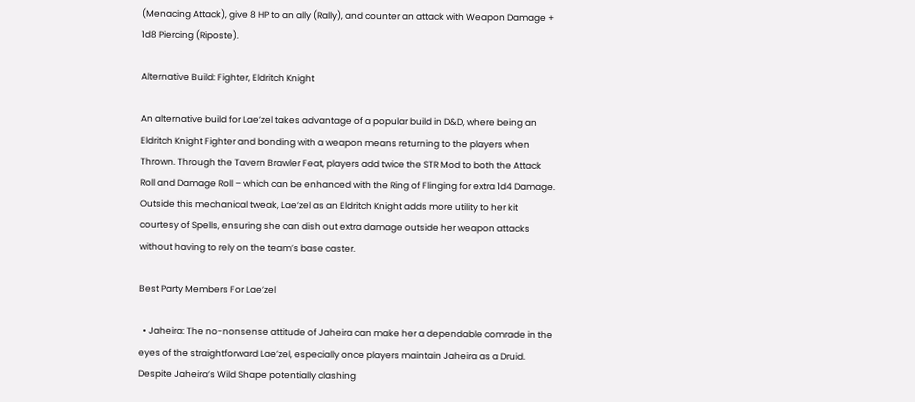(Menacing Attack), give 8 HP to an ally (Rally), and counter an attack with Weapon Damage + 1d8 Piercing (Riposte).

Alternative Build: Fighter, Eldritch Knight

An alternative build for Lae’zel takes advantage of a popular build in D&D, where being an Eldritch Knight Fighter and bonding with a weapon means returning to the players when Thrown. Through the Tavern Brawler Feat, players add twice the STR Mod to both the Attack Roll and Damage Roll – which can be enhanced with the Ring of Flinging for extra 1d4 Damage. Outside this mechanical tweak, Lae’zel as an Eldritch Knight adds more utility to her kit courtesy of Spells, ensuring she can dish out extra damage outside her weapon attacks without having to rely on the team’s base caster.

Best Party Members For Lae’zel

  • Jaheira: The no-nonsense attitude of Jaheira can make her a dependable comrade in the eyes of the straightforward Lae’zel, especially once players maintain Jaheira as a Druid. Despite Jaheira’s Wild Shape potentially clashing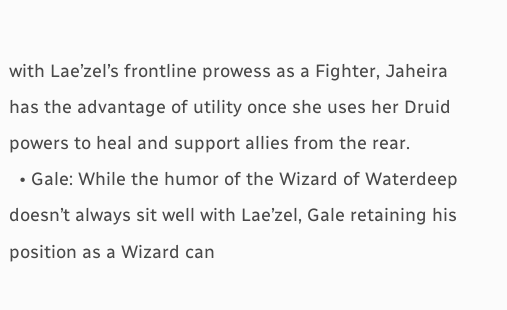with Lae’zel’s frontline prowess as a Fighter, Jaheira has the advantage of utility once she uses her Druid powers to heal and support allies from the rear.
  • Gale: While the humor of the Wizard of Waterdeep doesn’t always sit well with Lae’zel, Gale retaining his position as a Wizard can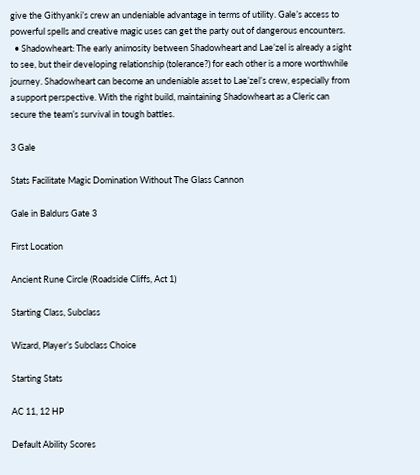give the Githyanki’s crew an undeniable advantage in terms of utility. Gale’s access to powerful spells and creative magic uses can get the party out of dangerous encounters.
  • Shadowheart: The early animosity between Shadowheart and Lae’zel is already a sight to see, but their developing relationship (tolerance?) for each other is a more worthwhile journey. Shadowheart can become an undeniable asset to Lae’zel’s crew, especially from a support perspective. With the right build, maintaining Shadowheart as a Cleric can secure the team’s survival in tough battles.

3 Gale

Stats Facilitate Magic Domination Without The Glass Cannon

Gale in Baldurs Gate 3

First Location

Ancient Rune Circle (Roadside Cliffs, Act 1)

Starting Class, Subclass

Wizard, Player’s Subclass Choice

Starting Stats

AC 11, 12 HP

Default Ability Scores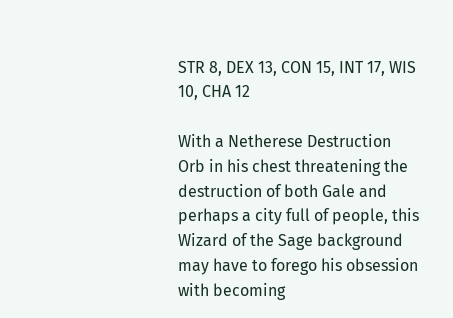STR 8, DEX 13, CON 15, INT 17, WIS 10, CHA 12

With a Netherese Destruction Orb in his chest threatening the destruction of both Gale and perhaps a city full of people, this Wizard of the Sage background may have to forego his obsession with becoming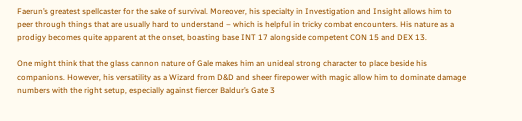Faerun’s greatest spellcaster for the sake of survival. Moreover, his specialty in Investigation and Insight allows him to peer through things that are usually hard to understand – which is helpful in tricky combat encounters. His nature as a prodigy becomes quite apparent at the onset, boasting base INT 17 alongside competent CON 15 and DEX 13.

One might think that the glass cannon nature of Gale makes him an unideal strong character to place beside his companions. However, his versatility as a Wizard from D&D and sheer firepower with magic allow him to dominate damage numbers with the right setup, especially against fiercer Baldur’s Gate 3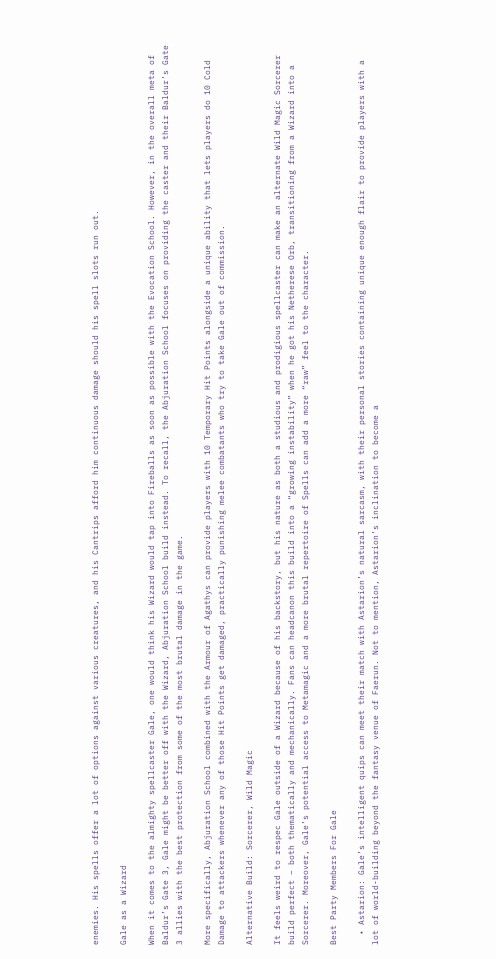enemies. His spells offer a lot of options against various creatures, and his Cantrips afford him continuous damage should his spell slots run out.

Gale as a Wizard

When it comes to the almighty spellcaster Gale, one would think his Wizard would tap into Fireballs as soon as possible with the Evocation School. However, in the overall meta of Baldur’s Gate 3, Gale might be better off with the Wizard, Abjuration School build instead. To recall, the Abjuration School focuses on providing the caster and their Baldur’s Gate 3 allies with the best protection from some of the most brutal damage in the game.

More specifically, Abjuration School combined with the Armour of Agathys can provide players with 10 Temporary Hit Points alongside a unique ability that lets players do 10 Cold Damage to attackers whenever any of those Hit Points get damaged, practically punishing melee combatants who try to take Gale out of commission.

Alternative Build: Sorcerer, Wild Magic

It feels weird to respec Gale outside of a Wizard because of his backstory, but his nature as both a studious and prodigious spellcaster can make an alternate Wild Magic Sorcerer build perfect – both thematically and mechanically. Fans can headcanon this build into a “growing instability” when he got his Netherese Orb, transitioning from a Wizard into a Sorcerer. Moreover, Gale’s potential access to Metamagic and a more brutal repertoire of Spells can add a more “raw” feel to the character.

Best Party Members For Gale

  • Astarion: Gale’s intelligent quips can meet their match with Astarion’s natural sarcasm, with their personal stories containing unique enough flair to provide players with a lot of world-building beyond the fantasy venue of Faerun. Not to mention, Astarion’s inclination to become a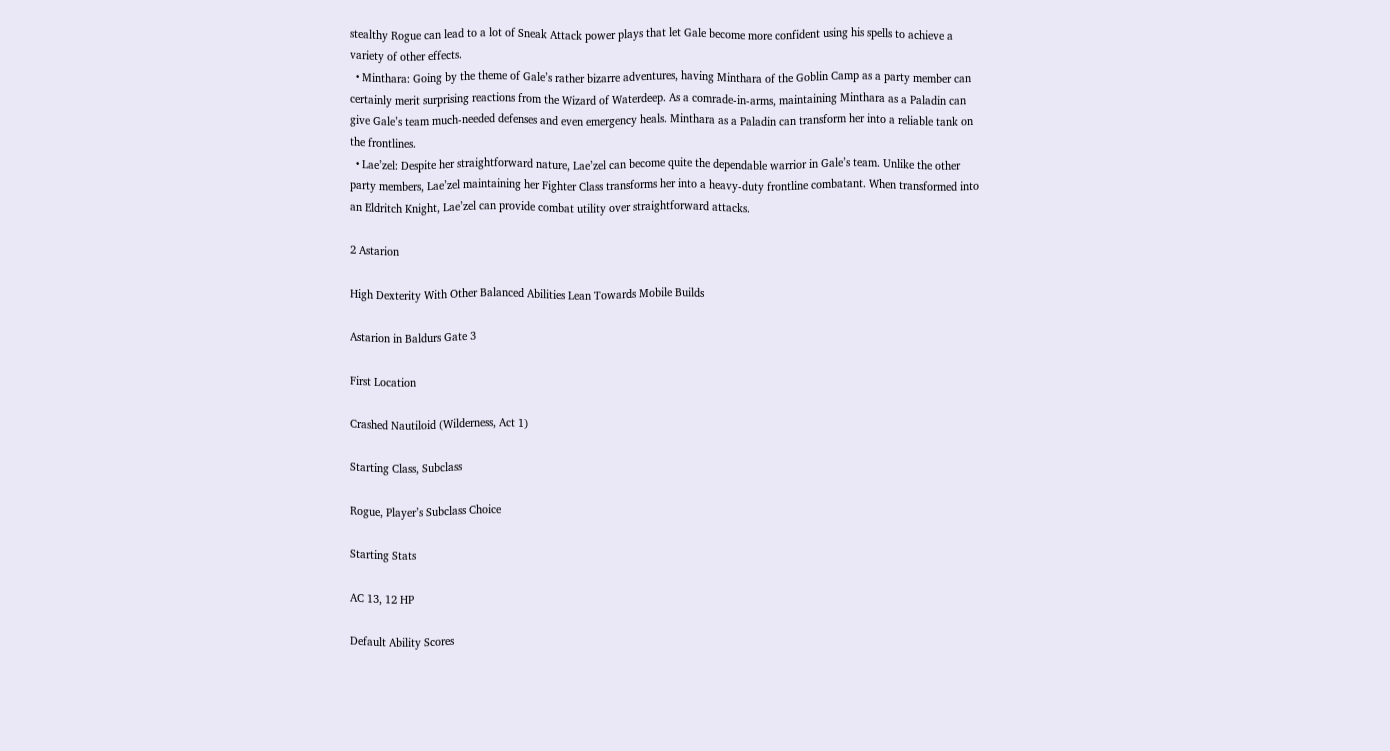stealthy Rogue can lead to a lot of Sneak Attack power plays that let Gale become more confident using his spells to achieve a variety of other effects.
  • Minthara: Going by the theme of Gale’s rather bizarre adventures, having Minthara of the Goblin Camp as a party member can certainly merit surprising reactions from the Wizard of Waterdeep. As a comrade-in-arms, maintaining Minthara as a Paladin can give Gale’s team much-needed defenses and even emergency heals. Minthara as a Paladin can transform her into a reliable tank on the frontlines.
  • Lae’zel: Despite her straightforward nature, Lae’zel can become quite the dependable warrior in Gale’s team. Unlike the other party members, Lae’zel maintaining her Fighter Class transforms her into a heavy-duty frontline combatant. When transformed into an Eldritch Knight, Lae’zel can provide combat utility over straightforward attacks.

2 Astarion

High Dexterity With Other Balanced Abilities Lean Towards Mobile Builds

Astarion in Baldurs Gate 3

First Location

Crashed Nautiloid (Wilderness, Act 1)

Starting Class, Subclass

Rogue, Player’s Subclass Choice

Starting Stats

AC 13, 12 HP

Default Ability Scores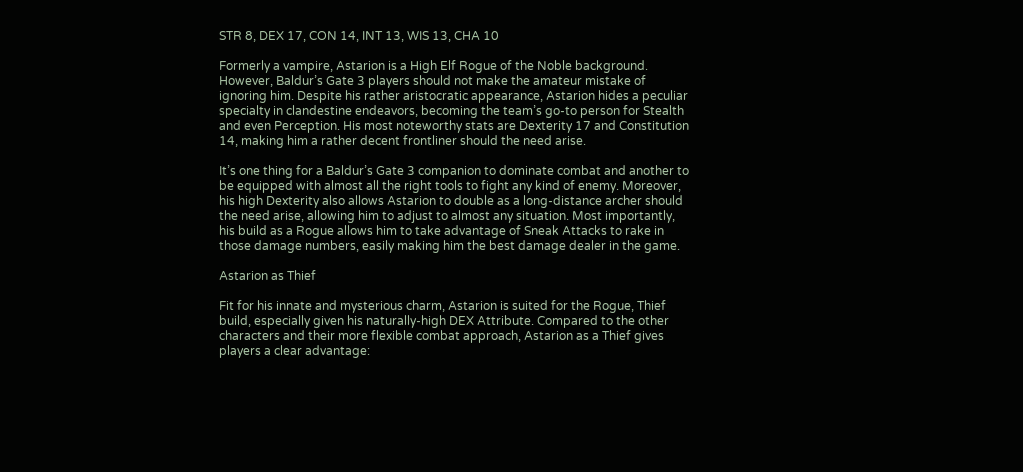STR 8, DEX 17, CON 14, INT 13, WIS 13, CHA 10

Formerly a vampire, Astarion is a High Elf Rogue of the Noble background. However, Baldur’s Gate 3 players should not make the amateur mistake of ignoring him. Despite his rather aristocratic appearance, Astarion hides a peculiar specialty in clandestine endeavors, becoming the team’s go-to person for Stealth and even Perception. His most noteworthy stats are Dexterity 17 and Constitution 14, making him a rather decent frontliner should the need arise.

It’s one thing for a Baldur’s Gate 3 companion to dominate combat and another to be equipped with almost all the right tools to fight any kind of enemy. Moreover, his high Dexterity also allows Astarion to double as a long-distance archer should the need arise, allowing him to adjust to almost any situation. Most importantly, his build as a Rogue allows him to take advantage of Sneak Attacks to rake in those damage numbers, easily making him the best damage dealer in the game.

Astarion as Thief

Fit for his innate and mysterious charm, Astarion is suited for the Rogue, Thief build, especially given his naturally-high DEX Attribute. Compared to the other characters and their more flexible combat approach, Astarion as a Thief gives players a clear advantage: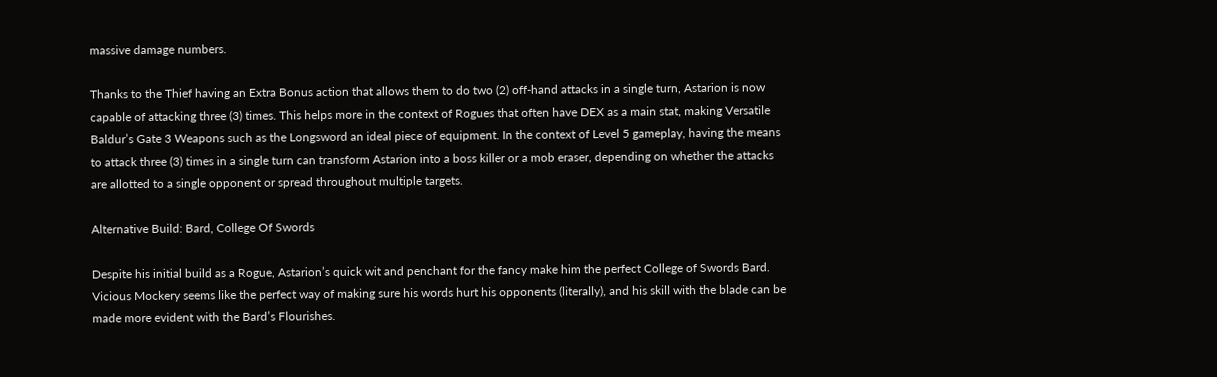massive damage numbers.

Thanks to the Thief having an Extra Bonus action that allows them to do two (2) off-hand attacks in a single turn, Astarion is now capable of attacking three (3) times. This helps more in the context of Rogues that often have DEX as a main stat, making Versatile Baldur’s Gate 3 Weapons such as the Longsword an ideal piece of equipment. In the context of Level 5 gameplay, having the means to attack three (3) times in a single turn can transform Astarion into a boss killer or a mob eraser, depending on whether the attacks are allotted to a single opponent or spread throughout multiple targets.

Alternative Build: Bard, College Of Swords

Despite his initial build as a Rogue, Astarion’s quick wit and penchant for the fancy make him the perfect College of Swords Bard. Vicious Mockery seems like the perfect way of making sure his words hurt his opponents (literally), and his skill with the blade can be made more evident with the Bard’s Flourishes.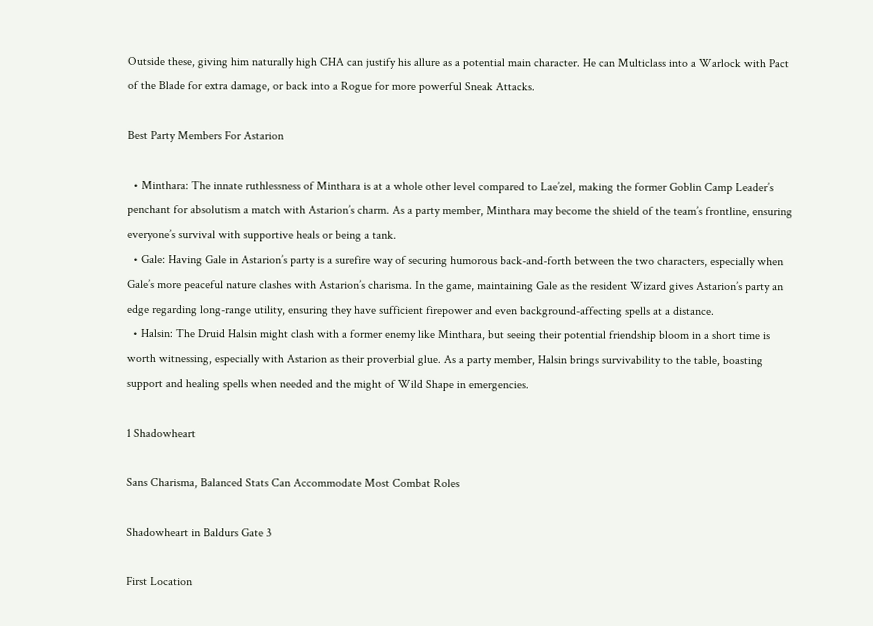Outside these, giving him naturally high CHA can justify his allure as a potential main character. He can Multiclass into a Warlock with Pact of the Blade for extra damage, or back into a Rogue for more powerful Sneak Attacks.

Best Party Members For Astarion

  • Minthara: The innate ruthlessness of Minthara is at a whole other level compared to Lae’zel, making the former Goblin Camp Leader’s penchant for absolutism a match with Astarion’s charm. As a party member, Minthara may become the shield of the team’s frontline, ensuring everyone’s survival with supportive heals or being a tank.
  • Gale: Having Gale in Astarion’s party is a surefire way of securing humorous back-and-forth between the two characters, especially when Gale’s more peaceful nature clashes with Astarion’s charisma. In the game, maintaining Gale as the resident Wizard gives Astarion’s party an edge regarding long-range utility, ensuring they have sufficient firepower and even background-affecting spells at a distance.
  • Halsin: The Druid Halsin might clash with a former enemy like Minthara, but seeing their potential friendship bloom in a short time is worth witnessing, especially with Astarion as their proverbial glue. As a party member, Halsin brings survivability to the table, boasting support and healing spells when needed and the might of Wild Shape in emergencies.

1 Shadowheart

Sans Charisma, Balanced Stats Can Accommodate Most Combat Roles

Shadowheart in Baldurs Gate 3

First Location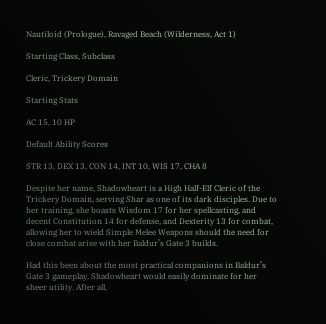Nautiloid (Prologue), Ravaged Beach (Wilderness, Act 1)

Starting Class, Subclass

Cleric, Trickery Domain

Starting Stats

AC 15, 10 HP

Default Ability Scores

STR 13, DEX 13, CON 14, INT 10, WIS 17, CHA 8

Despite her name, Shadowheart is a High Half-Elf Cleric of the Trickery Domain, serving Shar as one of its dark disciples. Due to her training, she boasts Wisdom 17 for her spellcasting, and decent Constitution 14 for defense, and Dexterity 13 for combat, allowing her to wield Simple Melee Weapons should the need for close combat arise with her Baldur’s Gate 3 builds.

Had this been about the most practical companions in Baldur’s Gate 3 gameplay, Shadowheart would easily dominate for her sheer utility. After all,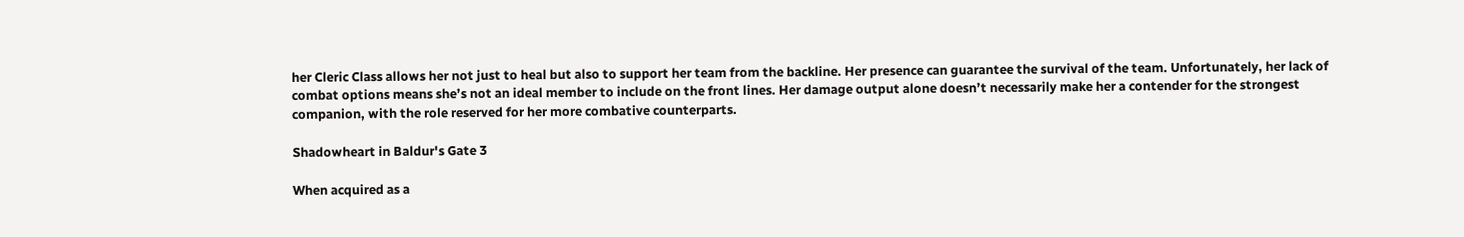her Cleric Class allows her not just to heal but also to support her team from the backline. Her presence can guarantee the survival of the team. Unfortunately, her lack of combat options means she’s not an ideal member to include on the front lines. Her damage output alone doesn’t necessarily make her a contender for the strongest companion, with the role reserved for her more combative counterparts.

Shadowheart in Baldur's Gate 3

When acquired as a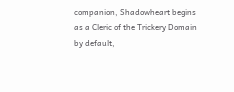companion, Shadowheart begins as a Cleric of the Trickery Domain by default,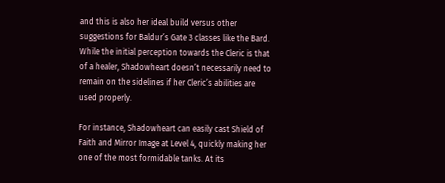and this is also her ideal build versus other suggestions for Baldur’s Gate 3 classes like the Bard. While the initial perception towards the Cleric is that of a healer, Shadowheart doesn’t necessarily need to remain on the sidelines if her Cleric’s abilities are used properly.

For instance, Shadowheart can easily cast Shield of Faith and Mirror Image at Level 4, quickly making her one of the most formidable tanks. At its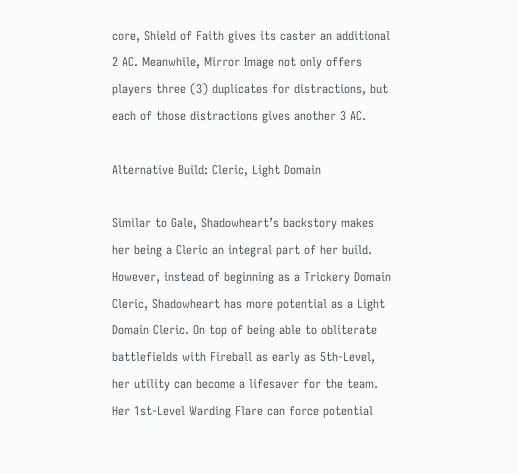core, Shield of Faith gives its caster an additional 2 AC. Meanwhile, Mirror Image not only offers players three (3) duplicates for distractions, but each of those distractions gives another 3 AC.

Alternative Build: Cleric, Light Domain

Similar to Gale, Shadowheart’s backstory makes her being a Cleric an integral part of her build. However, instead of beginning as a Trickery Domain Cleric, Shadowheart has more potential as a Light Domain Cleric. On top of being able to obliterate battlefields with Fireball as early as 5th-Level, her utility can become a lifesaver for the team. Her 1st-Level Warding Flare can force potential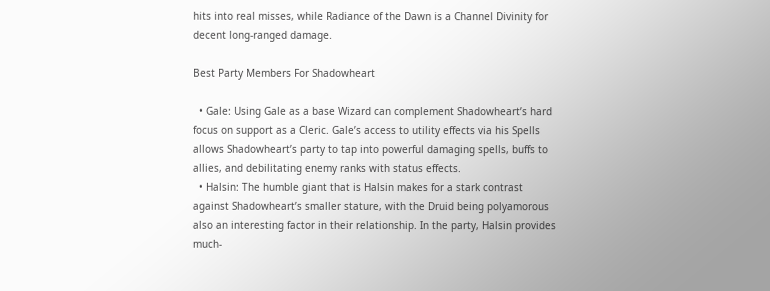hits into real misses, while Radiance of the Dawn is a Channel Divinity for decent long-ranged damage.

Best Party Members For Shadowheart

  • Gale: Using Gale as a base Wizard can complement Shadowheart’s hard focus on support as a Cleric. Gale’s access to utility effects via his Spells allows Shadowheart’s party to tap into powerful damaging spells, buffs to allies, and debilitating enemy ranks with status effects.
  • Halsin: The humble giant that is Halsin makes for a stark contrast against Shadowheart’s smaller stature, with the Druid being polyamorous also an interesting factor in their relationship. In the party, Halsin provides much-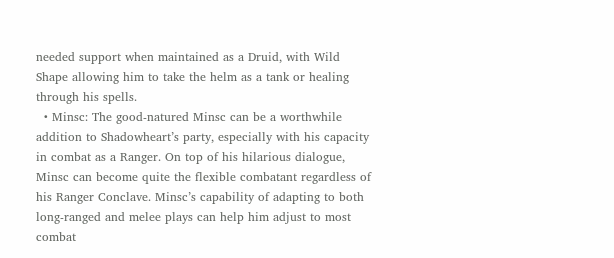needed support when maintained as a Druid, with Wild Shape allowing him to take the helm as a tank or healing through his spells.
  • Minsc: The good-natured Minsc can be a worthwhile addition to Shadowheart’s party, especially with his capacity in combat as a Ranger. On top of his hilarious dialogue, Minsc can become quite the flexible combatant regardless of his Ranger Conclave. Minsc’s capability of adapting to both long-ranged and melee plays can help him adjust to most combat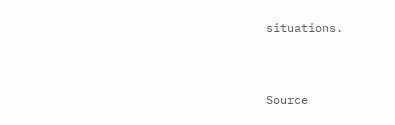situations.


Source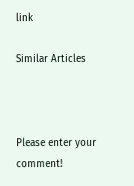link

Similar Articles



Please enter your comment!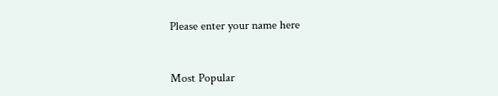Please enter your name here


Most Popular